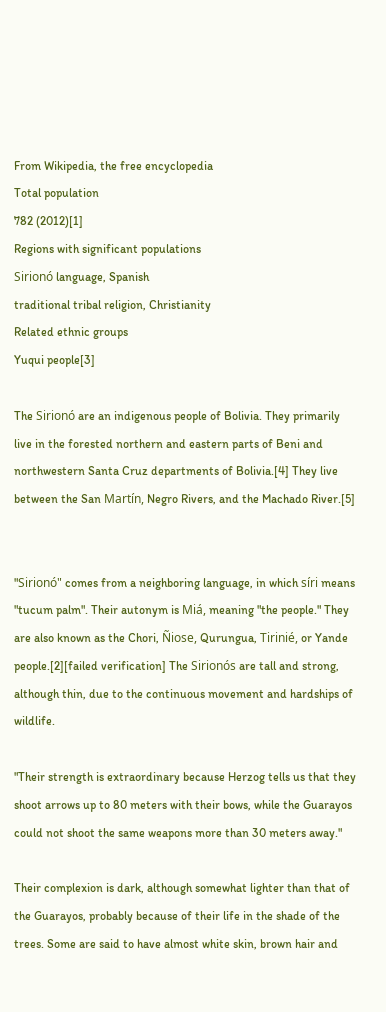From Wikipedia, the free encyclopedia
Total population
782 (2012)[1]
Regions with significant populations
Sirionó language, Spanish
traditional tribal religion, Christianity
Related ethnic groups
Yuqui people[3]

The Sirionó are an indigenous people of Bolivia. They primarily live in the forested northern and eastern parts of Beni and northwestern Santa Cruz departments of Bolivia.[4] They live between the San Martín, Negro Rivers, and the Machado River.[5]


"Sirionó" comes from a neighboring language, in which síri means "tucum palm". Their autonym is Miá, meaning "the people." They are also known as the Chori, Ñiose, Qurungua, Tirinié, or Yande people.[2][failed verification] The Sirionós are tall and strong, although thin, due to the continuous movement and hardships of wildlife.

"Their strength is extraordinary because Herzog tells us that they shoot arrows up to 80 meters with their bows, while the Guarayos could not shoot the same weapons more than 30 meters away."

Their complexion is dark, although somewhat lighter than that of the Guarayos, probably because of their life in the shade of the trees. Some are said to have almost white skin, brown hair and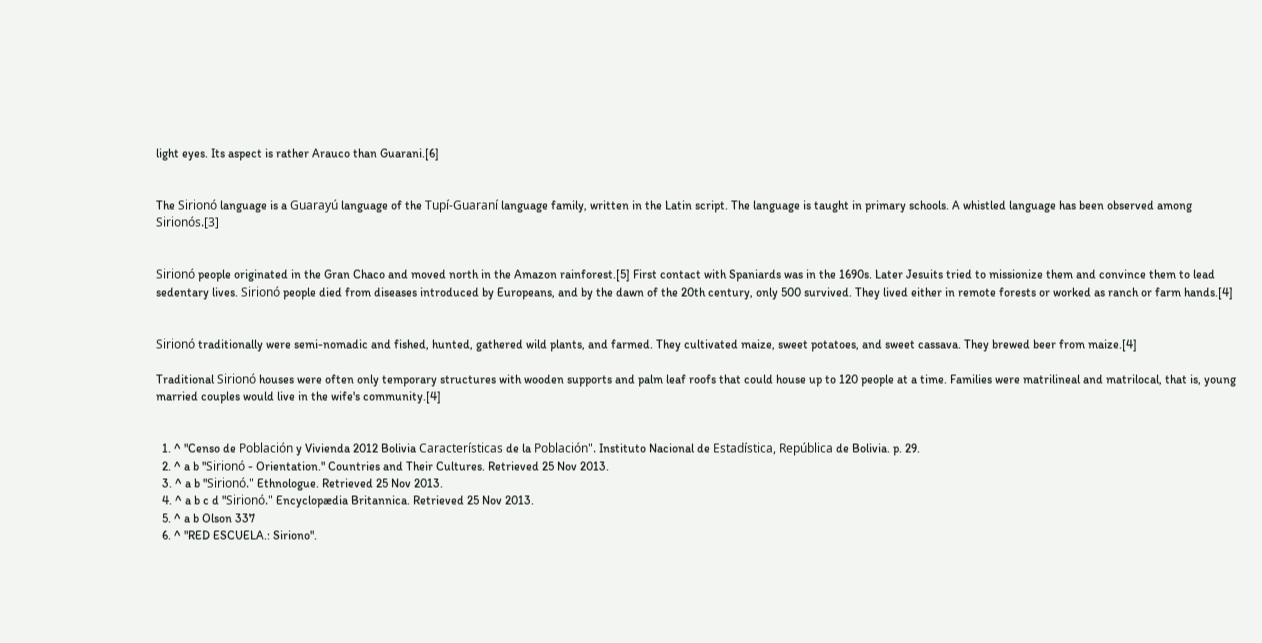light eyes. Its aspect is rather Arauco than Guarani.[6]


The Sirionó language is a Guarayú language of the Tupí-Guaraní language family, written in the Latin script. The language is taught in primary schools. A whistled language has been observed among Sirionós.[3]


Sirionó people originated in the Gran Chaco and moved north in the Amazon rainforest.[5] First contact with Spaniards was in the 1690s. Later Jesuits tried to missionize them and convince them to lead sedentary lives. Sirionó people died from diseases introduced by Europeans, and by the dawn of the 20th century, only 500 survived. They lived either in remote forests or worked as ranch or farm hands.[4]


Sirionó traditionally were semi-nomadic and fished, hunted, gathered wild plants, and farmed. They cultivated maize, sweet potatoes, and sweet cassava. They brewed beer from maize.[4]

Traditional Sirionó houses were often only temporary structures with wooden supports and palm leaf roofs that could house up to 120 people at a time. Families were matrilineal and matrilocal, that is, young married couples would live in the wife's community.[4]


  1. ^ "Censo de Población y Vivienda 2012 Bolivia Características de la Población". Instituto Nacional de Estadística, República de Bolivia. p. 29.
  2. ^ a b "Sirionó - Orientation." Countries and Their Cultures. Retrieved 25 Nov 2013.
  3. ^ a b "Sirionó." Ethnologue. Retrieved 25 Nov 2013.
  4. ^ a b c d "Sirionó." Encyclopædia Britannica. Retrieved 25 Nov 2013.
  5. ^ a b Olson 337
  6. ^ "RED ESCUELA.: Siriono".